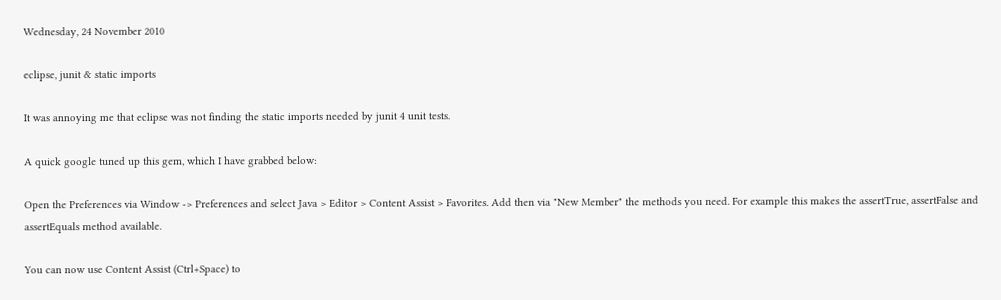Wednesday, 24 November 2010

eclipse, junit & static imports

It was annoying me that eclipse was not finding the static imports needed by junit 4 unit tests.

A quick google tuned up this gem, which I have grabbed below:

Open the Preferences via Window -> Preferences and select Java > Editor > Content Assist > Favorites. Add then via "New Member" the methods you need. For example this makes the assertTrue, assertFalse and assertEquals method available.

You can now use Content Assist (Ctrl+Space) to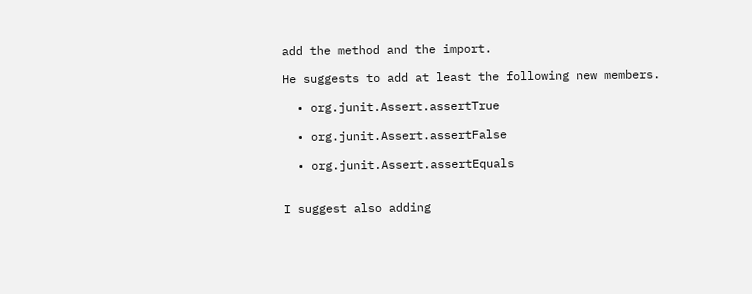add the method and the import.

He suggests to add at least the following new members.

  • org.junit.Assert.assertTrue

  • org.junit.Assert.assertFalse

  • org.junit.Assert.assertEquals


I suggest also adding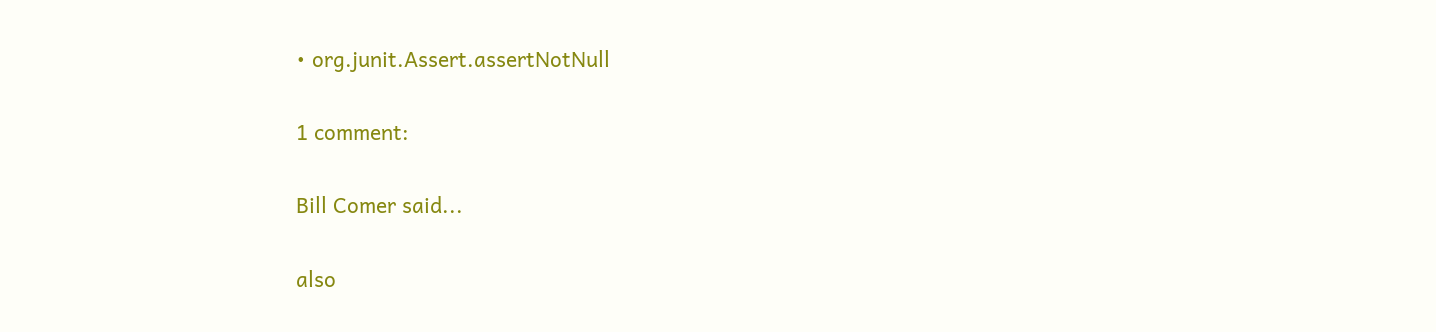• org.junit.Assert.assertNotNull

1 comment:

Bill Comer said...

also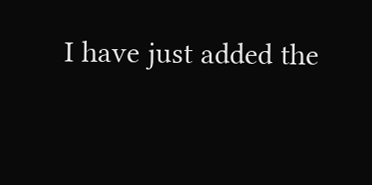I have just added the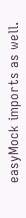easyMock imports as well.